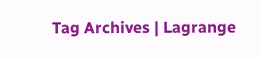Tag Archives | Lagrange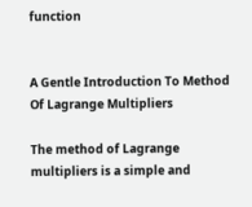function


A Gentle Introduction To Method Of Lagrange Multipliers

The method of Lagrange multipliers is a simple and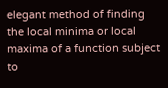elegant method of finding the local minima or local maxima of a function subject to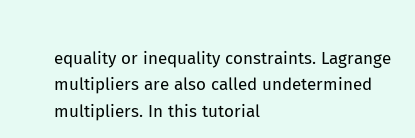equality or inequality constraints. Lagrange multipliers are also called undetermined multipliers. In this tutorial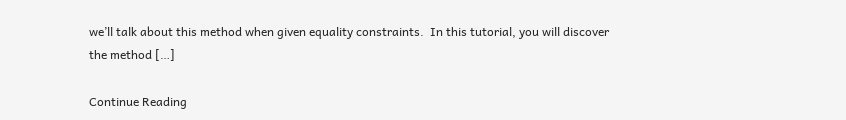we’ll talk about this method when given equality constraints.  In this tutorial, you will discover the method […]

Continue Reading